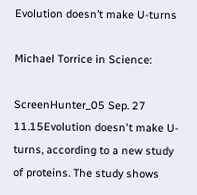Evolution doesn’t make U-turns

Michael Torrice in Science:

ScreenHunter_05 Sep. 27 11.15Evolution doesn't make U-turns, according to a new study of proteins. The study shows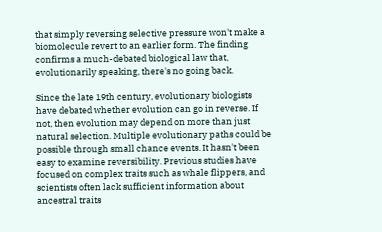that simply reversing selective pressure won't make a biomolecule revert to an earlier form. The finding confirms a much-debated biological law that, evolutionarily speaking, there's no going back.

Since the late 19th century, evolutionary biologists have debated whether evolution can go in reverse. If not, then evolution may depend on more than just natural selection. Multiple evolutionary paths could be possible through small chance events. It hasn't been easy to examine reversibility. Previous studies have focused on complex traits such as whale flippers, and scientists often lack sufficient information about ancestral traits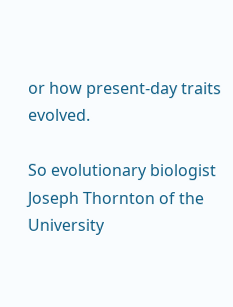or how present-day traits evolved.

So evolutionary biologist Joseph Thornton of the University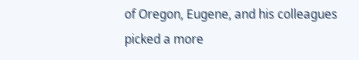of Oregon, Eugene, and his colleagues picked a more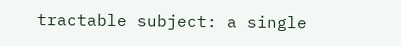tractable subject: a single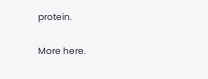protein.

More here.